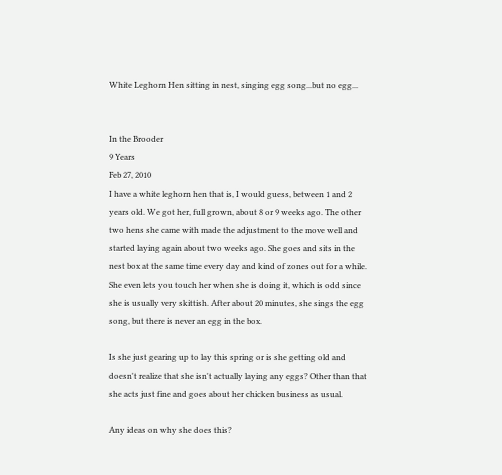White Leghorn Hen sitting in nest, singing egg song...but no egg...


In the Brooder
9 Years
Feb 27, 2010
I have a white leghorn hen that is, I would guess, between 1 and 2 years old. We got her, full grown, about 8 or 9 weeks ago. The other two hens she came with made the adjustment to the move well and started laying again about two weeks ago. She goes and sits in the nest box at the same time every day and kind of zones out for a while. She even lets you touch her when she is doing it, which is odd since she is usually very skittish. After about 20 minutes, she sings the egg song, but there is never an egg in the box.

Is she just gearing up to lay this spring or is she getting old and doesn't realize that she isn't actually laying any eggs? Other than that she acts just fine and goes about her chicken business as usual.

Any ideas on why she does this?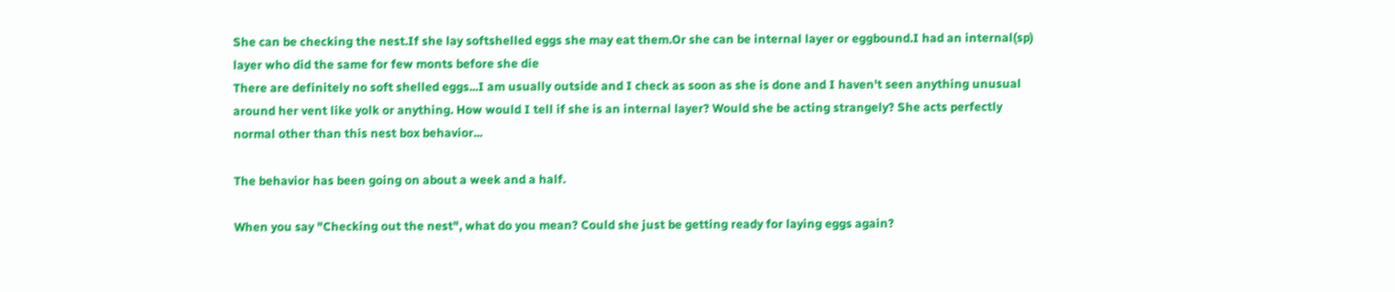She can be checking the nest.If she lay softshelled eggs she may eat them.Or she can be internal layer or eggbound.I had an internal(sp) layer who did the same for few monts before she die
There are definitely no soft shelled eggs...I am usually outside and I check as soon as she is done and I haven't seen anything unusual around her vent like yolk or anything. How would I tell if she is an internal layer? Would she be acting strangely? She acts perfectly normal other than this nest box behavior...

The behavior has been going on about a week and a half.

When you say "Checking out the nest", what do you mean? Could she just be getting ready for laying eggs again?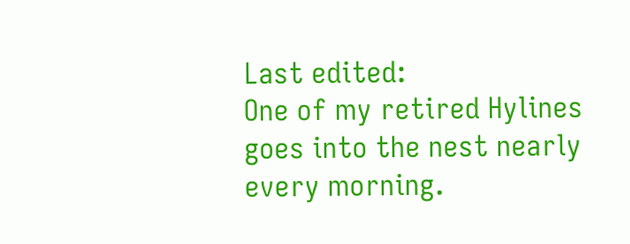Last edited:
One of my retired Hylines goes into the nest nearly every morning.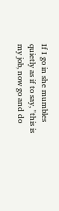If I go in she mumbles quietly as if to say, "this is my job, now go and do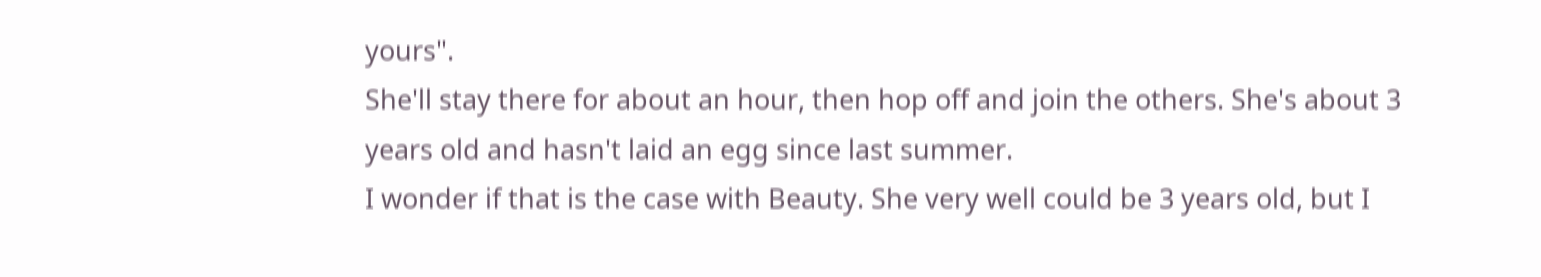yours".
She'll stay there for about an hour, then hop off and join the others. She's about 3 years old and hasn't laid an egg since last summer.
I wonder if that is the case with Beauty. She very well could be 3 years old, but I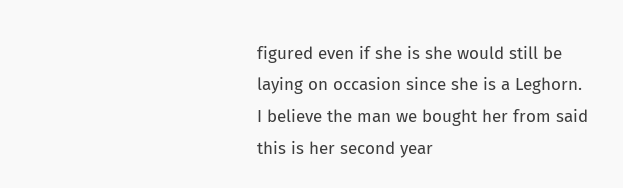figured even if she is she would still be laying on occasion since she is a Leghorn. I believe the man we bought her from said this is her second year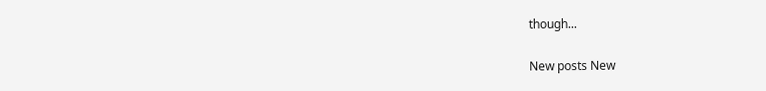though...

New posts New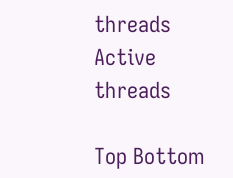threads Active threads

Top Bottom